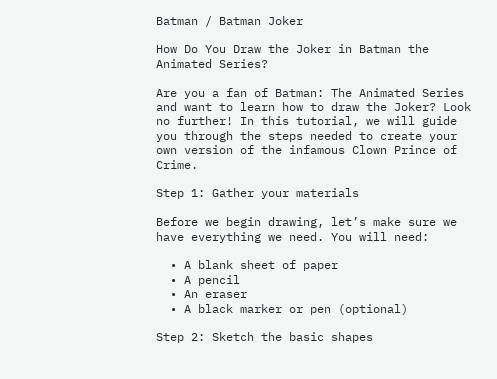Batman / Batman Joker

How Do You Draw the Joker in Batman the Animated Series?

Are you a fan of Batman: The Animated Series and want to learn how to draw the Joker? Look no further! In this tutorial, we will guide you through the steps needed to create your own version of the infamous Clown Prince of Crime.

Step 1: Gather your materials

Before we begin drawing, let’s make sure we have everything we need. You will need:

  • A blank sheet of paper
  • A pencil
  • An eraser
  • A black marker or pen (optional)

Step 2: Sketch the basic shapes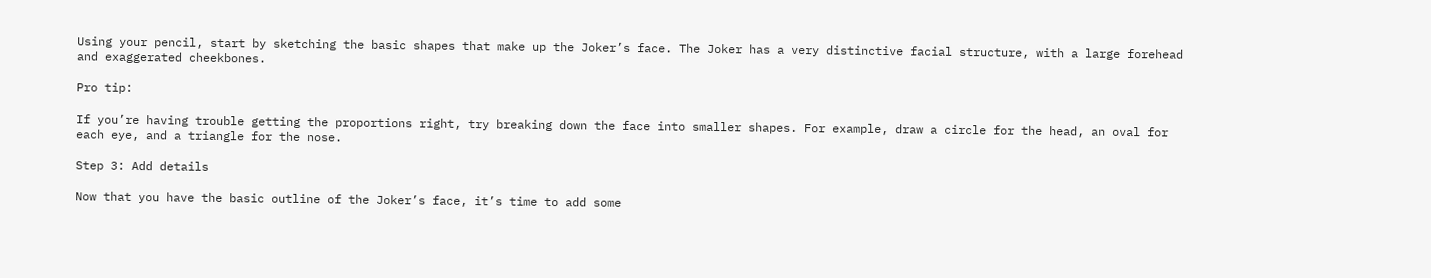Using your pencil, start by sketching the basic shapes that make up the Joker’s face. The Joker has a very distinctive facial structure, with a large forehead and exaggerated cheekbones.

Pro tip:

If you’re having trouble getting the proportions right, try breaking down the face into smaller shapes. For example, draw a circle for the head, an oval for each eye, and a triangle for the nose.

Step 3: Add details

Now that you have the basic outline of the Joker’s face, it’s time to add some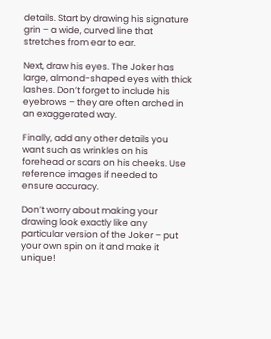details. Start by drawing his signature grin – a wide, curved line that stretches from ear to ear.

Next, draw his eyes. The Joker has large, almond-shaped eyes with thick lashes. Don’t forget to include his eyebrows – they are often arched in an exaggerated way.

Finally, add any other details you want such as wrinkles on his forehead or scars on his cheeks. Use reference images if needed to ensure accuracy.

Don’t worry about making your drawing look exactly like any particular version of the Joker – put your own spin on it and make it unique!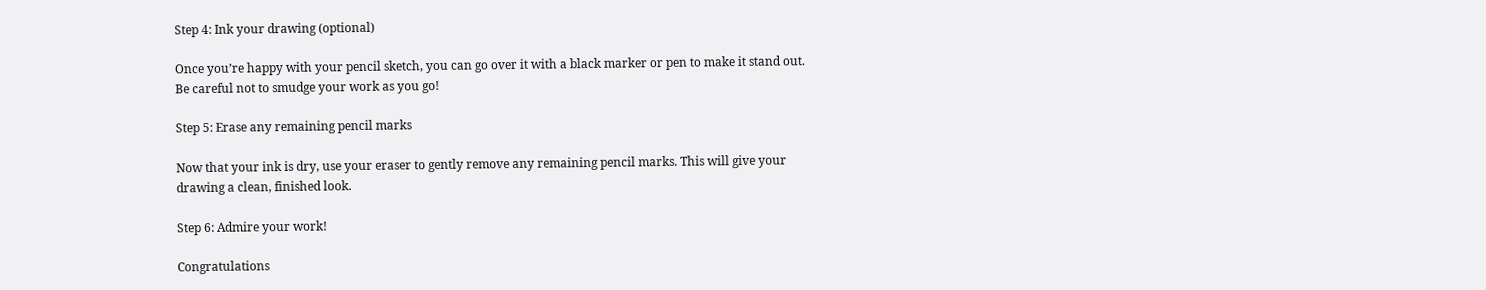Step 4: Ink your drawing (optional)

Once you’re happy with your pencil sketch, you can go over it with a black marker or pen to make it stand out. Be careful not to smudge your work as you go!

Step 5: Erase any remaining pencil marks

Now that your ink is dry, use your eraser to gently remove any remaining pencil marks. This will give your drawing a clean, finished look.

Step 6: Admire your work!

Congratulations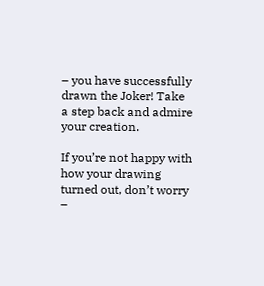– you have successfully drawn the Joker! Take a step back and admire your creation.

If you’re not happy with how your drawing turned out, don’t worry –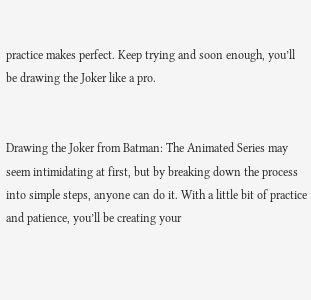practice makes perfect. Keep trying and soon enough, you’ll be drawing the Joker like a pro.


Drawing the Joker from Batman: The Animated Series may seem intimidating at first, but by breaking down the process into simple steps, anyone can do it. With a little bit of practice and patience, you’ll be creating your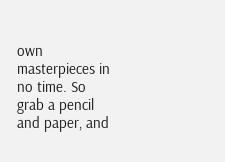own masterpieces in no time. So grab a pencil and paper, and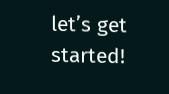let’s get started!